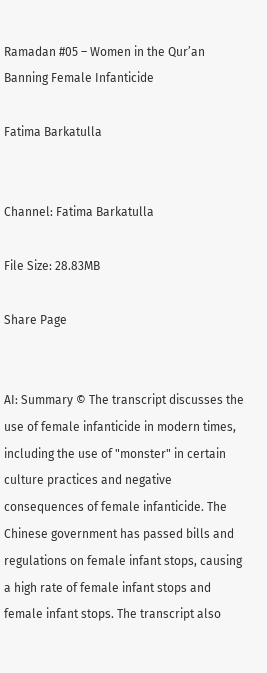Ramadan #05 – Women in the Qur’an Banning Female Infanticide

Fatima Barkatulla


Channel: Fatima Barkatulla

File Size: 28.83MB

Share Page


AI: Summary © The transcript discusses the use of female infanticide in modern times, including the use of "monster" in certain culture practices and negative consequences of female infanticide. The Chinese government has passed bills and regulations on female infant stops, causing a high rate of female infant stops and female infant stops. The transcript also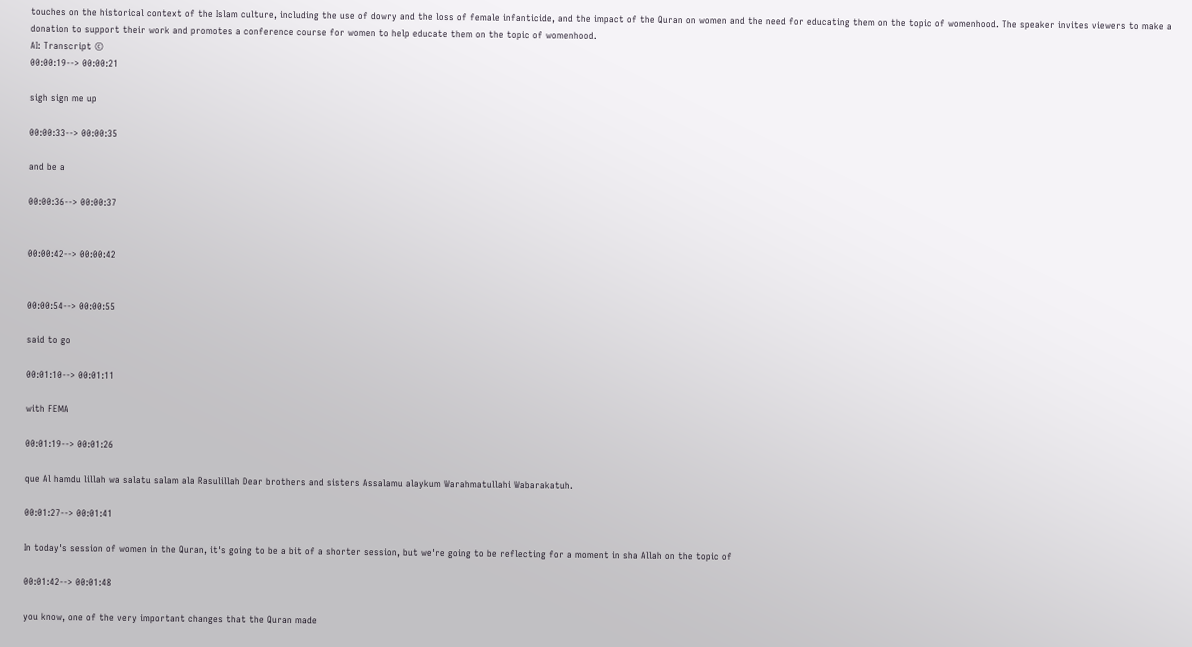touches on the historical context of the Islam culture, including the use of dowry and the loss of female infanticide, and the impact of the Quran on women and the need for educating them on the topic of womenhood. The speaker invites viewers to make a donation to support their work and promotes a conference course for women to help educate them on the topic of womenhood.
AI: Transcript ©
00:00:19--> 00:00:21

sigh sign me up

00:00:33--> 00:00:35

and be a

00:00:36--> 00:00:37


00:00:42--> 00:00:42


00:00:54--> 00:00:55

said to go

00:01:10--> 00:01:11

with FEMA

00:01:19--> 00:01:26

que Al hamdu lillah wa salatu salam ala Rasulillah Dear brothers and sisters Assalamu alaykum Warahmatullahi Wabarakatuh.

00:01:27--> 00:01:41

In today's session of women in the Quran, it's going to be a bit of a shorter session, but we're going to be reflecting for a moment in sha Allah on the topic of

00:01:42--> 00:01:48

you know, one of the very important changes that the Quran made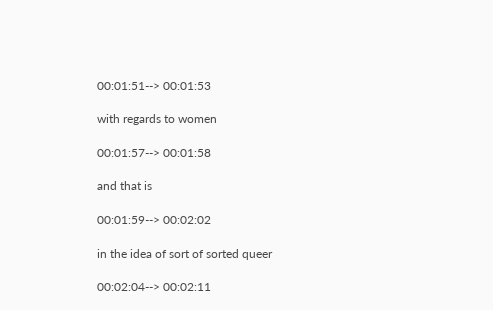00:01:51--> 00:01:53

with regards to women

00:01:57--> 00:01:58

and that is

00:01:59--> 00:02:02

in the idea of sort of sorted queer

00:02:04--> 00:02:11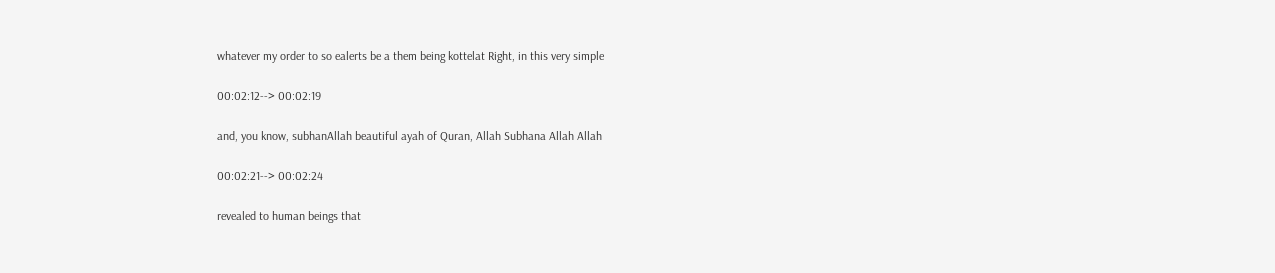whatever my order to so ealerts be a them being kottelat Right, in this very simple

00:02:12--> 00:02:19

and, you know, subhanAllah beautiful ayah of Quran, Allah Subhana Allah Allah

00:02:21--> 00:02:24

revealed to human beings that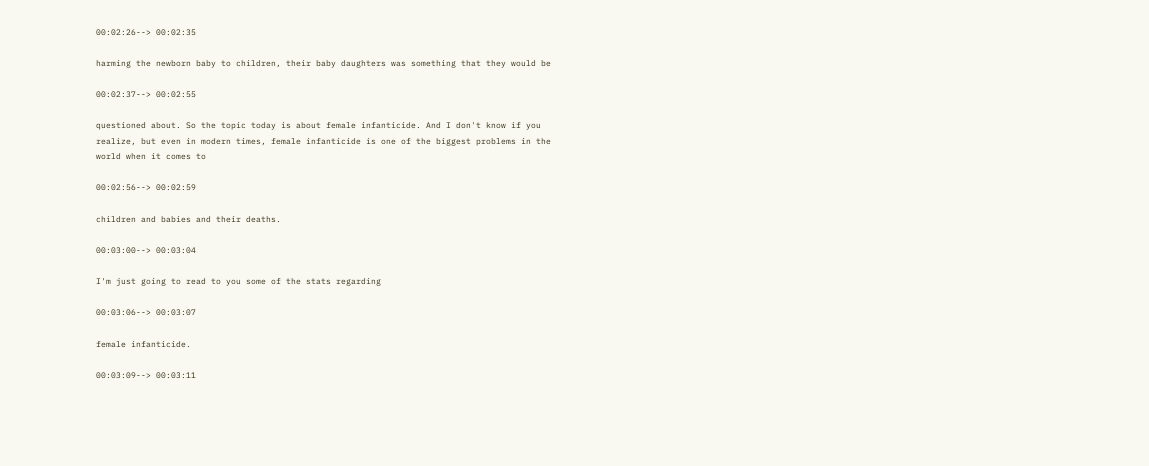00:02:26--> 00:02:35

harming the newborn baby to children, their baby daughters was something that they would be

00:02:37--> 00:02:55

questioned about. So the topic today is about female infanticide. And I don't know if you realize, but even in modern times, female infanticide is one of the biggest problems in the world when it comes to

00:02:56--> 00:02:59

children and babies and their deaths.

00:03:00--> 00:03:04

I'm just going to read to you some of the stats regarding

00:03:06--> 00:03:07

female infanticide.

00:03:09--> 00:03:11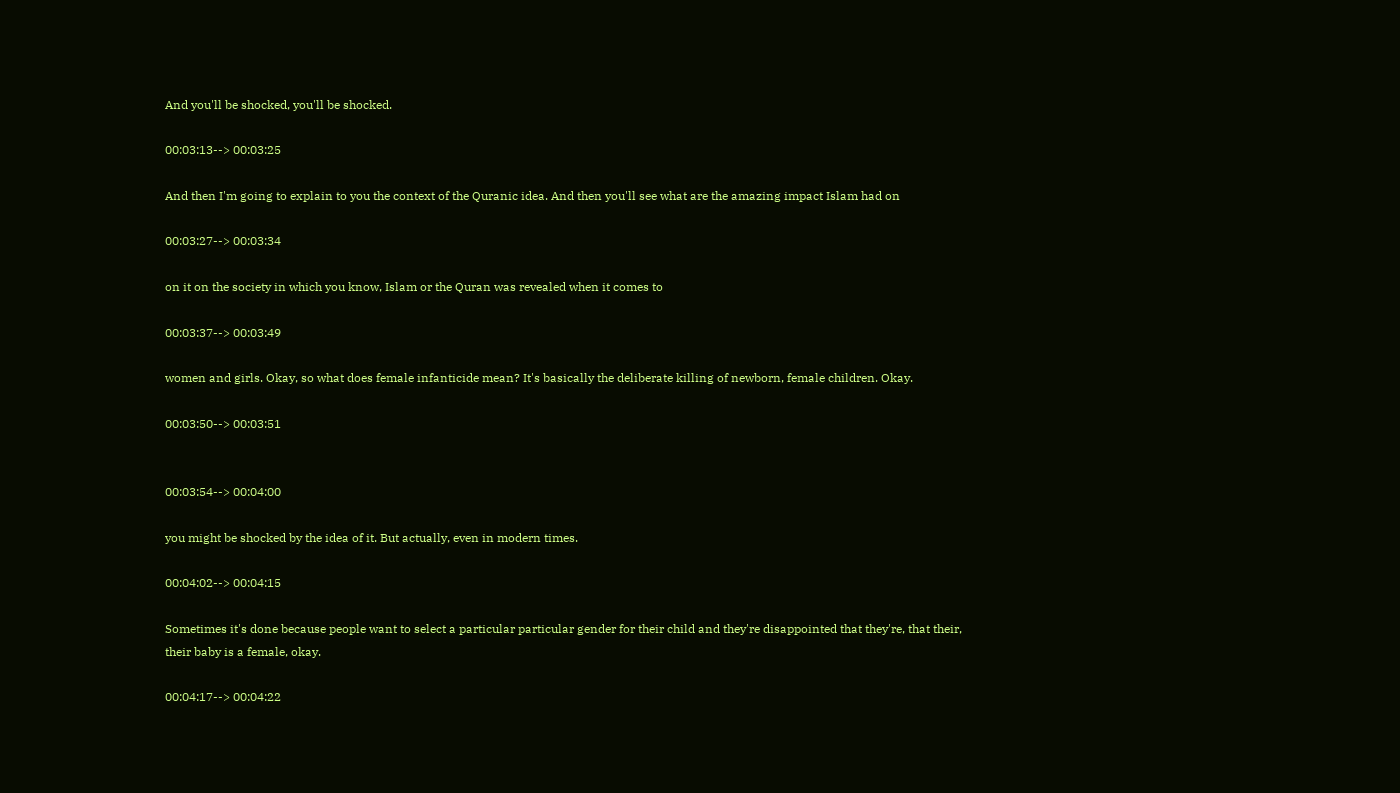And you'll be shocked, you'll be shocked.

00:03:13--> 00:03:25

And then I'm going to explain to you the context of the Quranic idea. And then you'll see what are the amazing impact Islam had on

00:03:27--> 00:03:34

on it on the society in which you know, Islam or the Quran was revealed when it comes to

00:03:37--> 00:03:49

women and girls. Okay, so what does female infanticide mean? It's basically the deliberate killing of newborn, female children. Okay.

00:03:50--> 00:03:51


00:03:54--> 00:04:00

you might be shocked by the idea of it. But actually, even in modern times.

00:04:02--> 00:04:15

Sometimes it's done because people want to select a particular particular gender for their child and they're disappointed that they're, that their, their baby is a female, okay.

00:04:17--> 00:04:22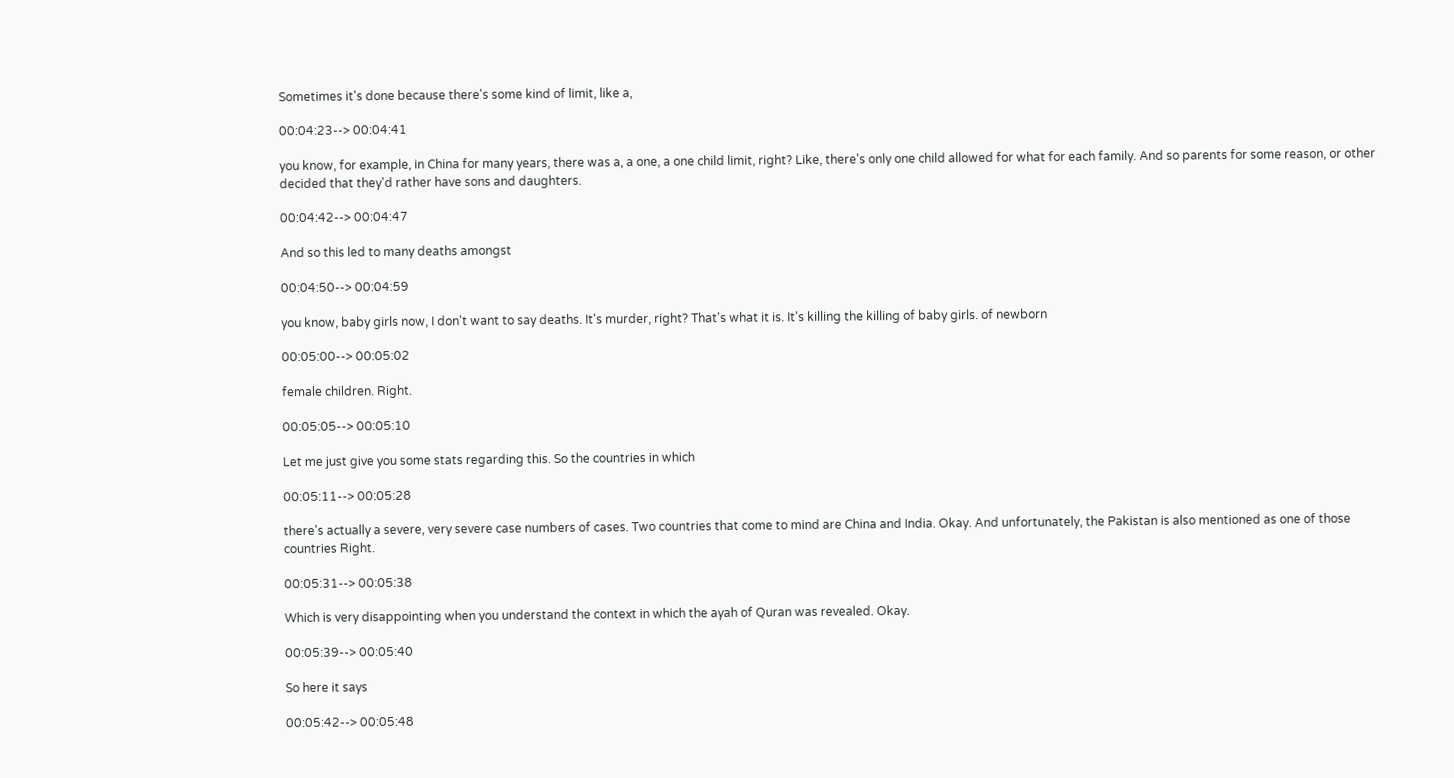Sometimes it's done because there's some kind of limit, like a,

00:04:23--> 00:04:41

you know, for example, in China for many years, there was a, a one, a one child limit, right? Like, there's only one child allowed for what for each family. And so parents for some reason, or other decided that they'd rather have sons and daughters.

00:04:42--> 00:04:47

And so this led to many deaths amongst

00:04:50--> 00:04:59

you know, baby girls now, I don't want to say deaths. It's murder, right? That's what it is. It's killing the killing of baby girls. of newborn

00:05:00--> 00:05:02

female children. Right.

00:05:05--> 00:05:10

Let me just give you some stats regarding this. So the countries in which

00:05:11--> 00:05:28

there's actually a severe, very severe case numbers of cases. Two countries that come to mind are China and India. Okay. And unfortunately, the Pakistan is also mentioned as one of those countries Right.

00:05:31--> 00:05:38

Which is very disappointing when you understand the context in which the ayah of Quran was revealed. Okay.

00:05:39--> 00:05:40

So here it says

00:05:42--> 00:05:48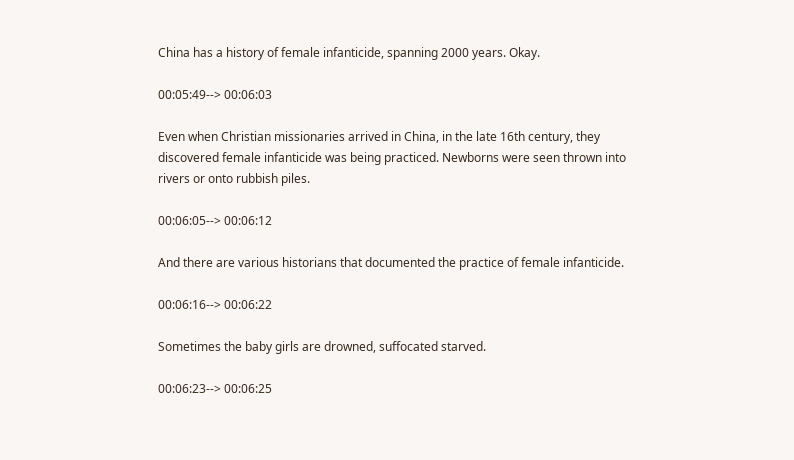China has a history of female infanticide, spanning 2000 years. Okay.

00:05:49--> 00:06:03

Even when Christian missionaries arrived in China, in the late 16th century, they discovered female infanticide was being practiced. Newborns were seen thrown into rivers or onto rubbish piles.

00:06:05--> 00:06:12

And there are various historians that documented the practice of female infanticide.

00:06:16--> 00:06:22

Sometimes the baby girls are drowned, suffocated starved.

00:06:23--> 00:06:25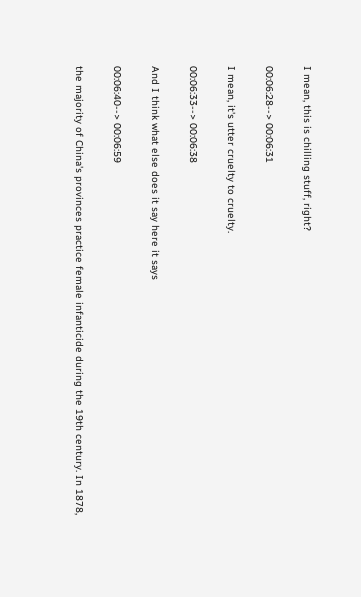I mean, this is chilling stuff, right?

00:06:28--> 00:06:31

I mean, it's utter cruelty to cruelty.

00:06:33--> 00:06:38

And I think what else does it say here it says

00:06:40--> 00:06:59

the majority of China's provinces practice female infanticide during the 19th century. In 1878,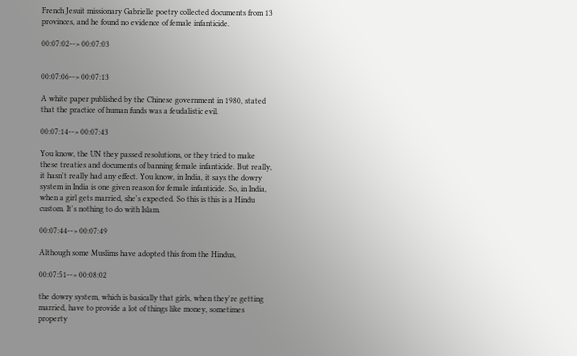French Jesuit missionary Gabrielle poetry collected documents from 13 provinces, and he found no evidence of female infanticide.

00:07:02--> 00:07:03


00:07:06--> 00:07:13

A white paper published by the Chinese government in 1980, stated that the practice of human funds was a feudalistic evil.

00:07:14--> 00:07:43

You know, the UN they passed resolutions, or they tried to make these treaties and documents of banning female infanticide. But really, it hasn't really had any effect. You know, in India, it says the dowry system in India is one given reason for female infanticide. So, in India, when a girl gets married, she's expected. So this is this is a Hindu custom. It's nothing to do with Islam.

00:07:44--> 00:07:49

Although some Muslims have adopted this from the Hindus,

00:07:51--> 00:08:02

the dowry system, which is basically that girls, when they're getting married, have to provide a lot of things like money, sometimes property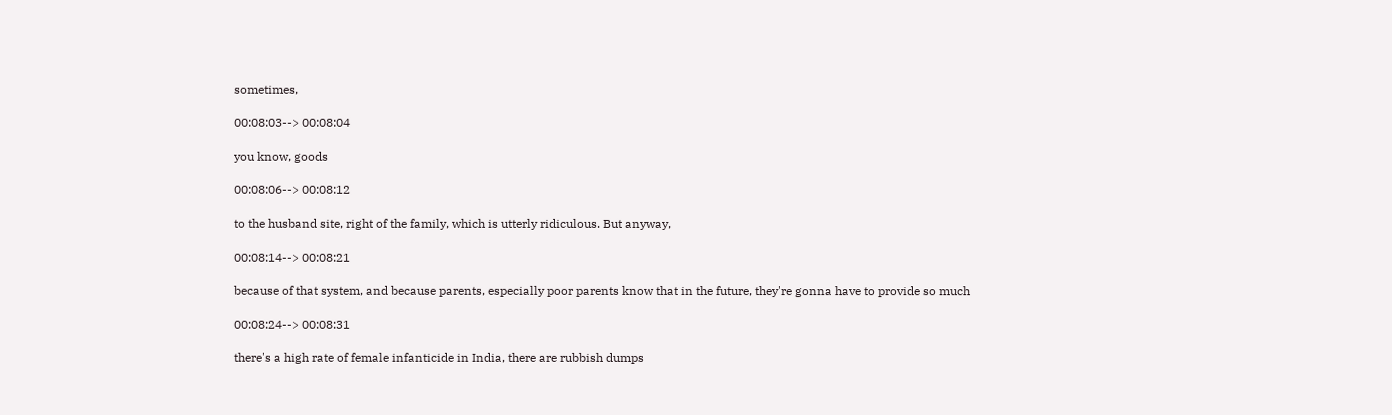sometimes,

00:08:03--> 00:08:04

you know, goods

00:08:06--> 00:08:12

to the husband site, right of the family, which is utterly ridiculous. But anyway,

00:08:14--> 00:08:21

because of that system, and because parents, especially poor parents know that in the future, they're gonna have to provide so much

00:08:24--> 00:08:31

there's a high rate of female infanticide in India, there are rubbish dumps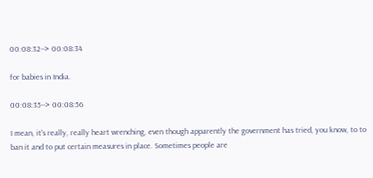00:08:32--> 00:08:34

for babies in India.

00:08:35--> 00:08:56

I mean, it's really, really heart wrenching, even though apparently the government has tried, you know, to to ban it and to put certain measures in place. Sometimes people are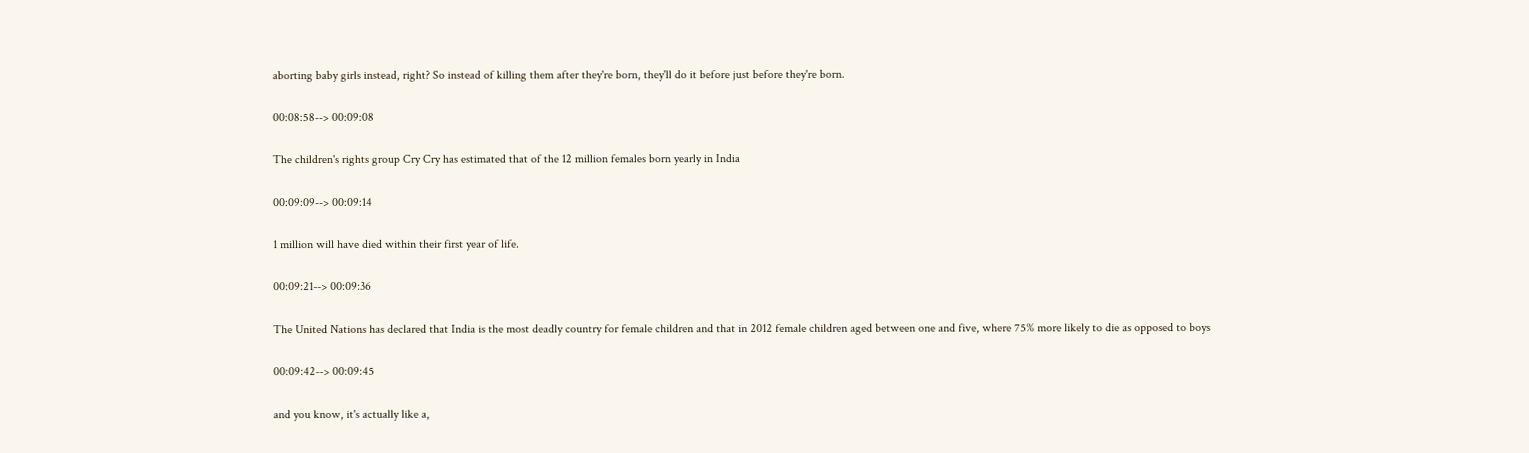aborting baby girls instead, right? So instead of killing them after they're born, they'll do it before just before they're born.

00:08:58--> 00:09:08

The children's rights group Cry Cry has estimated that of the 12 million females born yearly in India

00:09:09--> 00:09:14

1 million will have died within their first year of life.

00:09:21--> 00:09:36

The United Nations has declared that India is the most deadly country for female children and that in 2012 female children aged between one and five, where 75% more likely to die as opposed to boys

00:09:42--> 00:09:45

and you know, it's actually like a,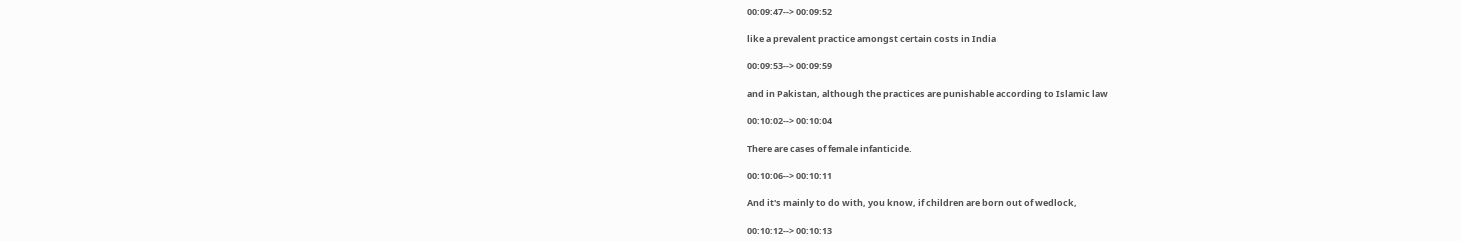00:09:47--> 00:09:52

like a prevalent practice amongst certain costs in India

00:09:53--> 00:09:59

and in Pakistan, although the practices are punishable according to Islamic law

00:10:02--> 00:10:04

There are cases of female infanticide.

00:10:06--> 00:10:11

And it's mainly to do with, you know, if children are born out of wedlock,

00:10:12--> 00:10:13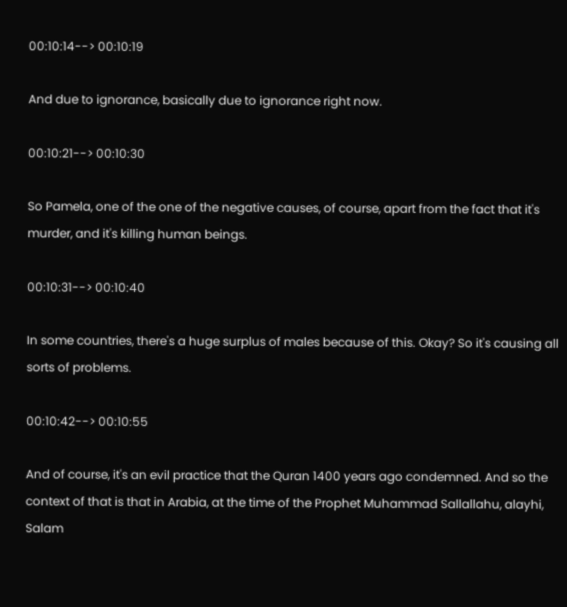00:10:14--> 00:10:19

And due to ignorance, basically due to ignorance right now.

00:10:21--> 00:10:30

So Pamela, one of the one of the negative causes, of course, apart from the fact that it's murder, and it's killing human beings.

00:10:31--> 00:10:40

In some countries, there's a huge surplus of males because of this. Okay? So it's causing all sorts of problems.

00:10:42--> 00:10:55

And of course, it's an evil practice that the Quran 1400 years ago condemned. And so the context of that is that in Arabia, at the time of the Prophet Muhammad Sallallahu, alayhi, Salam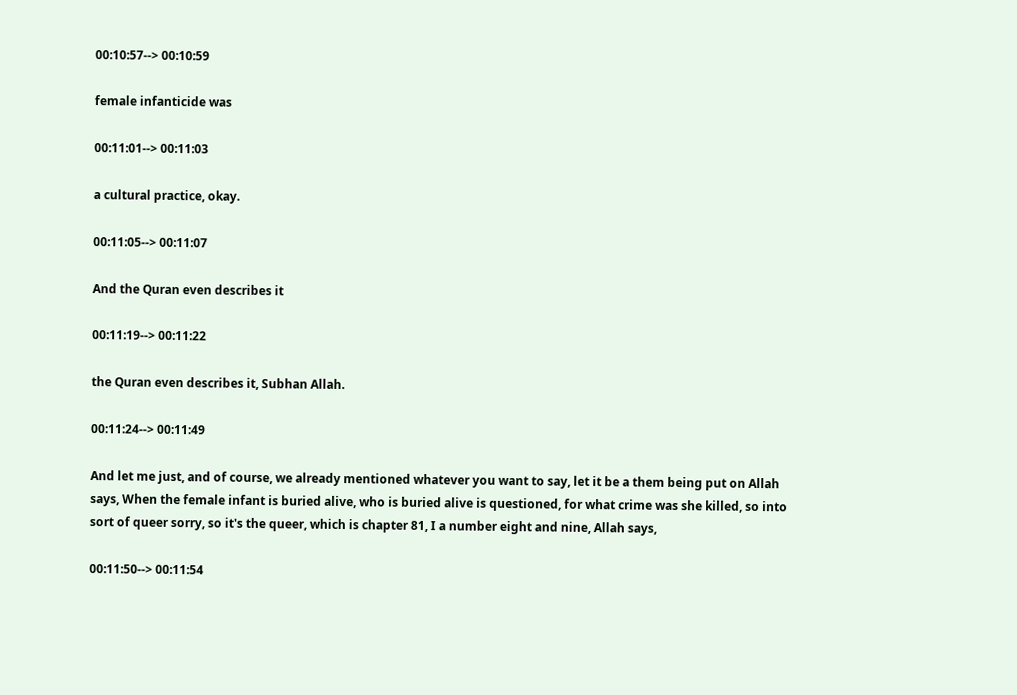00:10:57--> 00:10:59

female infanticide was

00:11:01--> 00:11:03

a cultural practice, okay.

00:11:05--> 00:11:07

And the Quran even describes it

00:11:19--> 00:11:22

the Quran even describes it, Subhan Allah.

00:11:24--> 00:11:49

And let me just, and of course, we already mentioned whatever you want to say, let it be a them being put on Allah says, When the female infant is buried alive, who is buried alive is questioned, for what crime was she killed, so into sort of queer sorry, so it's the queer, which is chapter 81, I a number eight and nine, Allah says,

00:11:50--> 00:11:54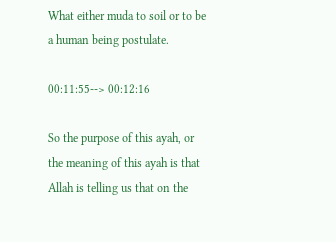What either muda to soil or to be a human being postulate.

00:11:55--> 00:12:16

So the purpose of this ayah, or the meaning of this ayah is that Allah is telling us that on the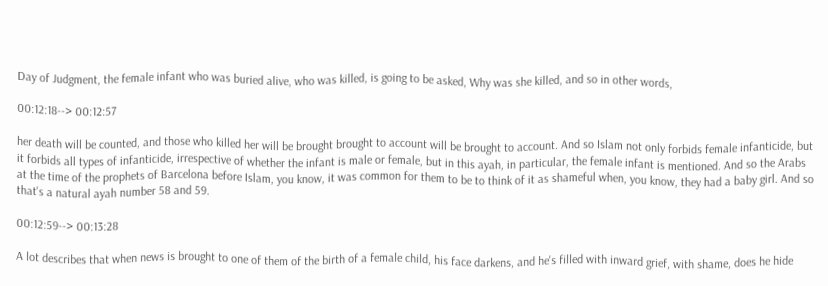Day of Judgment, the female infant who was buried alive, who was killed, is going to be asked, Why was she killed, and so in other words,

00:12:18--> 00:12:57

her death will be counted, and those who killed her will be brought brought to account will be brought to account. And so Islam not only forbids female infanticide, but it forbids all types of infanticide, irrespective of whether the infant is male or female, but in this ayah, in particular, the female infant is mentioned. And so the Arabs at the time of the prophets of Barcelona before Islam, you know, it was common for them to be to think of it as shameful when, you know, they had a baby girl. And so that's a natural ayah number 58 and 59.

00:12:59--> 00:13:28

A lot describes that when news is brought to one of them of the birth of a female child, his face darkens, and he's filled with inward grief, with shame, does he hide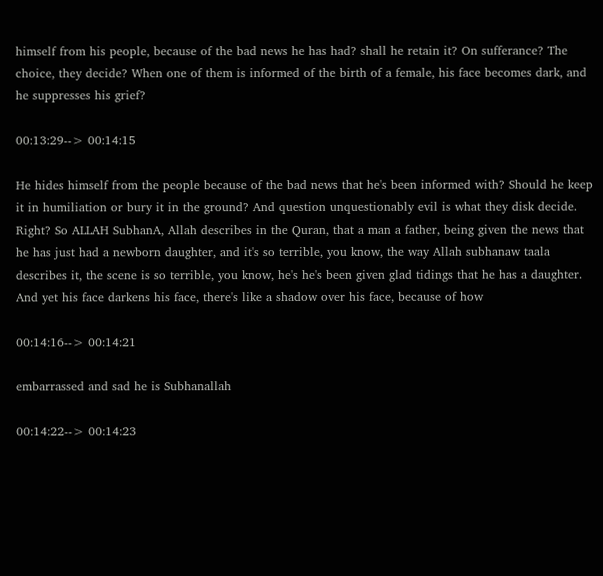himself from his people, because of the bad news he has had? shall he retain it? On sufferance? The choice, they decide? When one of them is informed of the birth of a female, his face becomes dark, and he suppresses his grief?

00:13:29--> 00:14:15

He hides himself from the people because of the bad news that he's been informed with? Should he keep it in humiliation or bury it in the ground? And question unquestionably evil is what they disk decide. Right? So ALLAH SubhanA, Allah describes in the Quran, that a man a father, being given the news that he has just had a newborn daughter, and it's so terrible, you know, the way Allah subhanaw taala describes it, the scene is so terrible, you know, he's he's been given glad tidings that he has a daughter. And yet his face darkens his face, there's like a shadow over his face, because of how

00:14:16--> 00:14:21

embarrassed and sad he is Subhanallah

00:14:22--> 00:14:23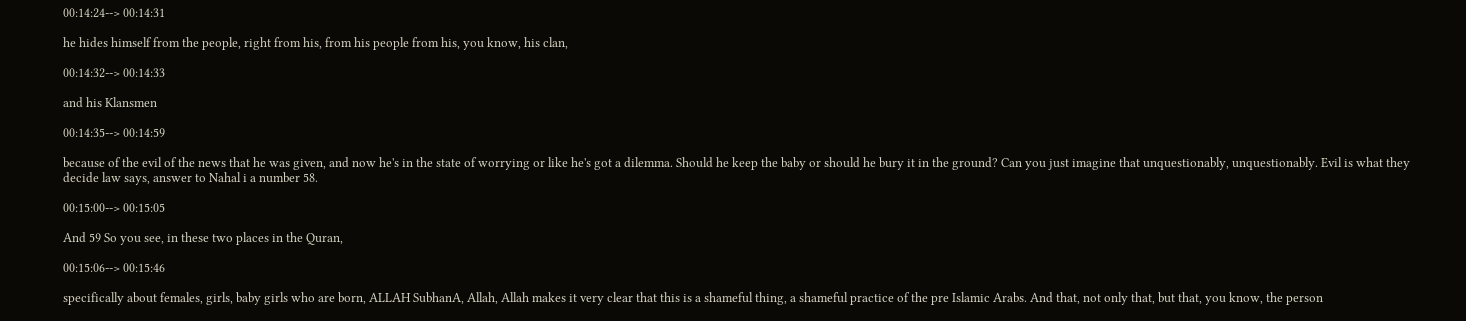00:14:24--> 00:14:31

he hides himself from the people, right from his, from his people from his, you know, his clan,

00:14:32--> 00:14:33

and his Klansmen

00:14:35--> 00:14:59

because of the evil of the news that he was given, and now he's in the state of worrying or like he's got a dilemma. Should he keep the baby or should he bury it in the ground? Can you just imagine that unquestionably, unquestionably. Evil is what they decide law says, answer to Nahal i a number 58.

00:15:00--> 00:15:05

And 59 So you see, in these two places in the Quran,

00:15:06--> 00:15:46

specifically about females, girls, baby girls who are born, ALLAH SubhanA, Allah, Allah makes it very clear that this is a shameful thing, a shameful practice of the pre Islamic Arabs. And that, not only that, but that, you know, the person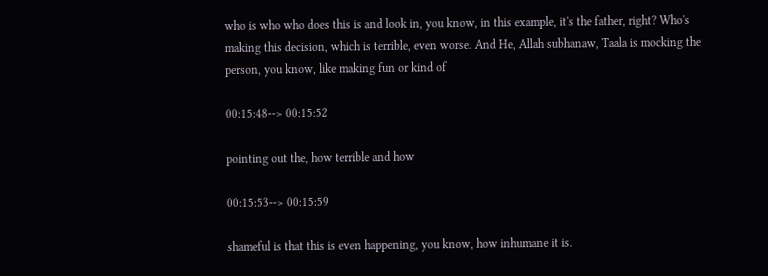who is who who does this is and look in, you know, in this example, it's the father, right? Who's making this decision, which is terrible, even worse. And He, Allah subhanaw, Taala is mocking the person, you know, like making fun or kind of

00:15:48--> 00:15:52

pointing out the, how terrible and how

00:15:53--> 00:15:59

shameful is that this is even happening, you know, how inhumane it is.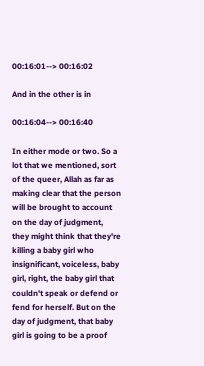00:16:01--> 00:16:02

And in the other is in

00:16:04--> 00:16:40

In either mode or two. So a lot that we mentioned, sort of the queer, Allah as far as making clear that the person will be brought to account on the day of judgment, they might think that they're killing a baby girl who insignificant, voiceless, baby girl, right, the baby girl that couldn't speak or defend or fend for herself. But on the day of judgment, that baby girl is going to be a proof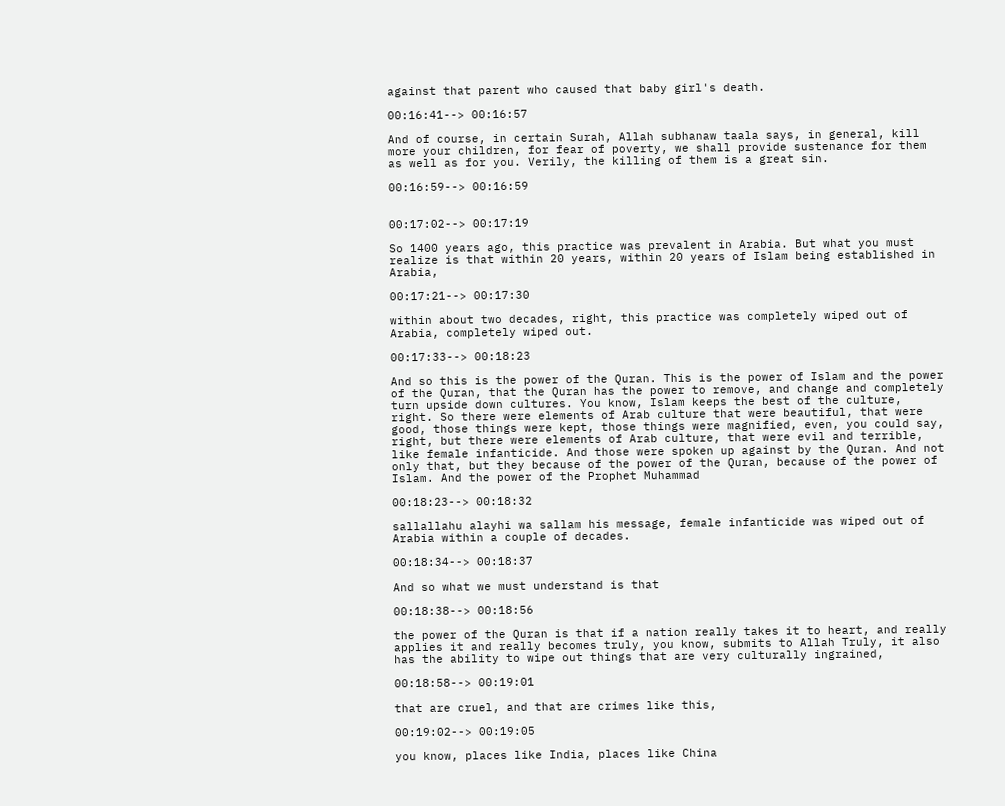against that parent who caused that baby girl's death.

00:16:41--> 00:16:57

And of course, in certain Surah, Allah subhanaw taala says, in general, kill more your children, for fear of poverty, we shall provide sustenance for them as well as for you. Verily, the killing of them is a great sin.

00:16:59--> 00:16:59


00:17:02--> 00:17:19

So 1400 years ago, this practice was prevalent in Arabia. But what you must realize is that within 20 years, within 20 years of Islam being established in Arabia,

00:17:21--> 00:17:30

within about two decades, right, this practice was completely wiped out of Arabia, completely wiped out.

00:17:33--> 00:18:23

And so this is the power of the Quran. This is the power of Islam and the power of the Quran, that the Quran has the power to remove, and change and completely turn upside down cultures. You know, Islam keeps the best of the culture, right. So there were elements of Arab culture that were beautiful, that were good, those things were kept, those things were magnified, even, you could say, right, but there were elements of Arab culture, that were evil and terrible, like female infanticide. And those were spoken up against by the Quran. And not only that, but they because of the power of the Quran, because of the power of Islam. And the power of the Prophet Muhammad

00:18:23--> 00:18:32

sallallahu alayhi wa sallam his message, female infanticide was wiped out of Arabia within a couple of decades.

00:18:34--> 00:18:37

And so what we must understand is that

00:18:38--> 00:18:56

the power of the Quran is that if a nation really takes it to heart, and really applies it and really becomes truly, you know, submits to Allah Truly, it also has the ability to wipe out things that are very culturally ingrained,

00:18:58--> 00:19:01

that are cruel, and that are crimes like this,

00:19:02--> 00:19:05

you know, places like India, places like China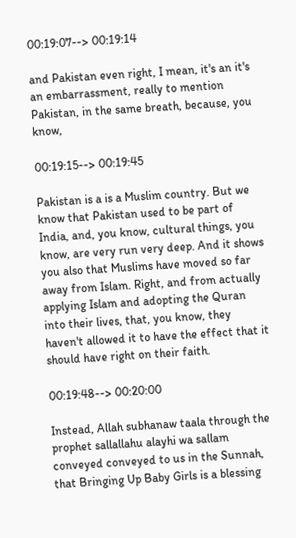00:19:07--> 00:19:14

and Pakistan even right, I mean, it's an it's an embarrassment, really to mention Pakistan, in the same breath, because, you know,

00:19:15--> 00:19:45

Pakistan is a is a Muslim country. But we know that Pakistan used to be part of India, and, you know, cultural things, you know, are very run very deep. And it shows you also that Muslims have moved so far away from Islam. Right, and from actually applying Islam and adopting the Quran into their lives, that, you know, they haven't allowed it to have the effect that it should have right on their faith.

00:19:48--> 00:20:00

Instead, Allah subhanaw taala through the prophet sallallahu alayhi wa sallam conveyed conveyed to us in the Sunnah, that Bringing Up Baby Girls is a blessing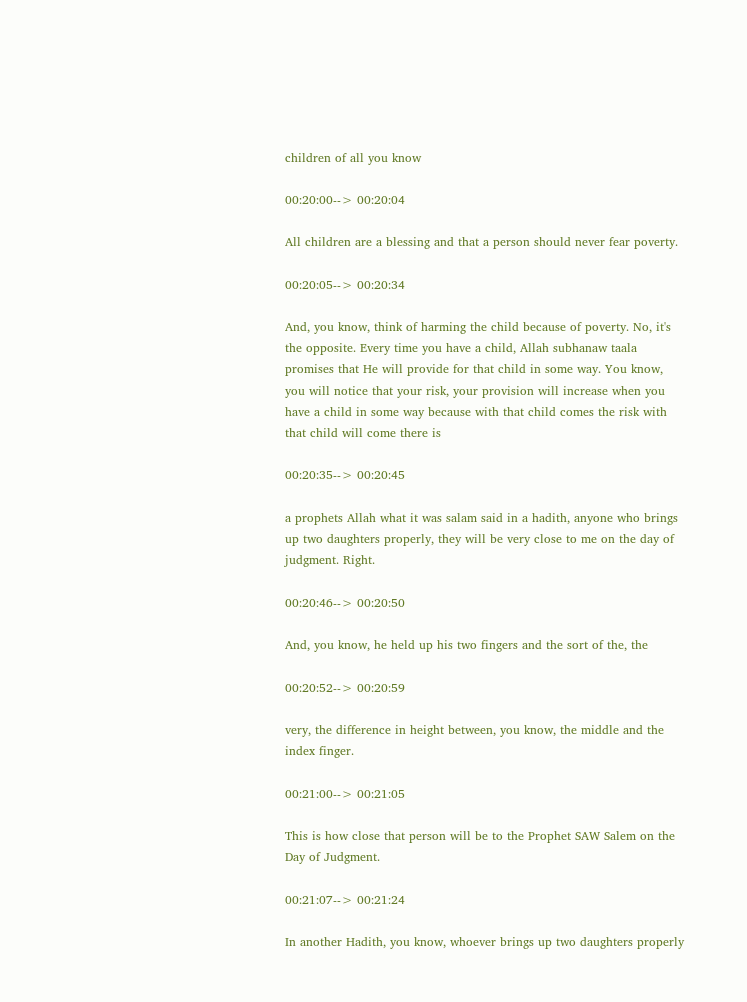children of all you know

00:20:00--> 00:20:04

All children are a blessing and that a person should never fear poverty.

00:20:05--> 00:20:34

And, you know, think of harming the child because of poverty. No, it's the opposite. Every time you have a child, Allah subhanaw taala promises that He will provide for that child in some way. You know, you will notice that your risk, your provision will increase when you have a child in some way because with that child comes the risk with that child will come there is

00:20:35--> 00:20:45

a prophets Allah what it was salam said in a hadith, anyone who brings up two daughters properly, they will be very close to me on the day of judgment. Right.

00:20:46--> 00:20:50

And, you know, he held up his two fingers and the sort of the, the

00:20:52--> 00:20:59

very, the difference in height between, you know, the middle and the index finger.

00:21:00--> 00:21:05

This is how close that person will be to the Prophet SAW Salem on the Day of Judgment.

00:21:07--> 00:21:24

In another Hadith, you know, whoever brings up two daughters properly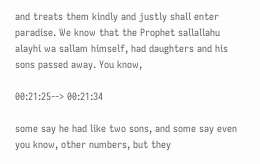and treats them kindly and justly shall enter paradise. We know that the Prophet sallallahu alayhi wa sallam himself, had daughters and his sons passed away. You know,

00:21:25--> 00:21:34

some say he had like two sons, and some say even you know, other numbers, but they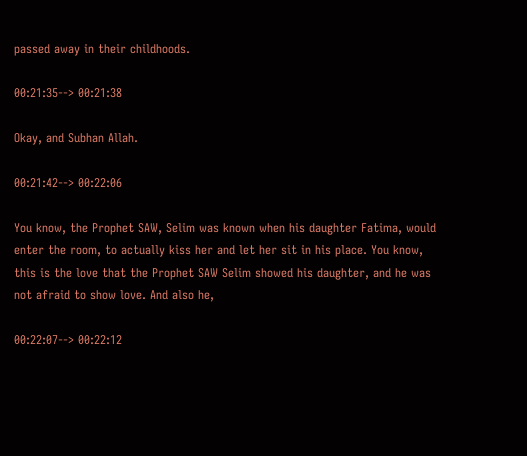passed away in their childhoods.

00:21:35--> 00:21:38

Okay, and Subhan Allah.

00:21:42--> 00:22:06

You know, the Prophet SAW, Selim was known when his daughter Fatima, would enter the room, to actually kiss her and let her sit in his place. You know, this is the love that the Prophet SAW Selim showed his daughter, and he was not afraid to show love. And also he,

00:22:07--> 00:22:12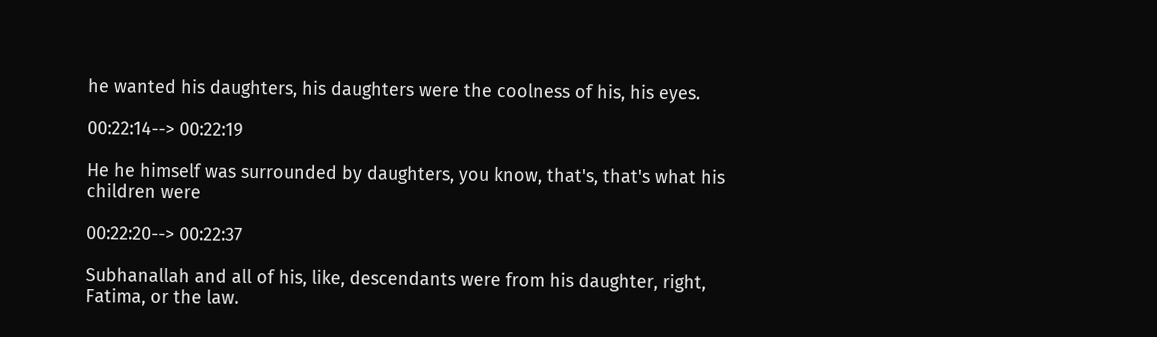he wanted his daughters, his daughters were the coolness of his, his eyes.

00:22:14--> 00:22:19

He he himself was surrounded by daughters, you know, that's, that's what his children were

00:22:20--> 00:22:37

Subhanallah and all of his, like, descendants were from his daughter, right, Fatima, or the law.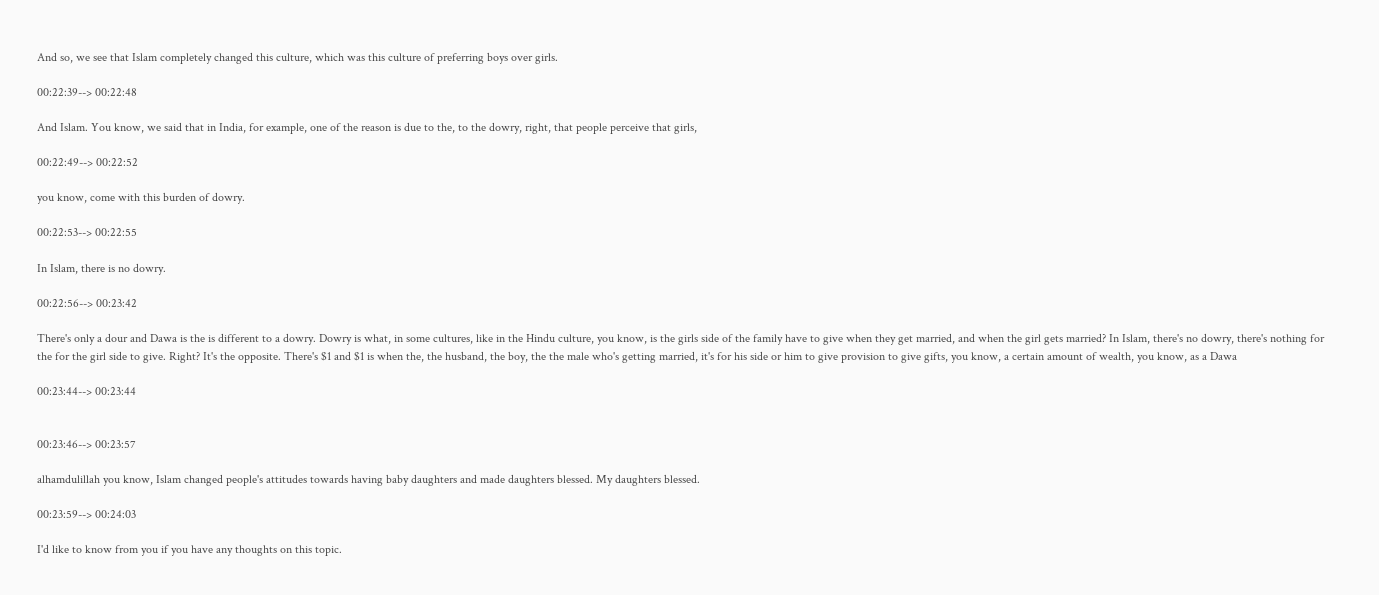And so, we see that Islam completely changed this culture, which was this culture of preferring boys over girls.

00:22:39--> 00:22:48

And Islam. You know, we said that in India, for example, one of the reason is due to the, to the dowry, right, that people perceive that girls,

00:22:49--> 00:22:52

you know, come with this burden of dowry.

00:22:53--> 00:22:55

In Islam, there is no dowry.

00:22:56--> 00:23:42

There's only a dour and Dawa is the is different to a dowry. Dowry is what, in some cultures, like in the Hindu culture, you know, is the girls side of the family have to give when they get married, and when the girl gets married? In Islam, there's no dowry, there's nothing for the for the girl side to give. Right? It's the opposite. There's $1 and $1 is when the, the husband, the boy, the the male who's getting married, it's for his side or him to give provision to give gifts, you know, a certain amount of wealth, you know, as a Dawa

00:23:44--> 00:23:44


00:23:46--> 00:23:57

alhamdulillah you know, Islam changed people's attitudes towards having baby daughters and made daughters blessed. My daughters blessed.

00:23:59--> 00:24:03

I'd like to know from you if you have any thoughts on this topic.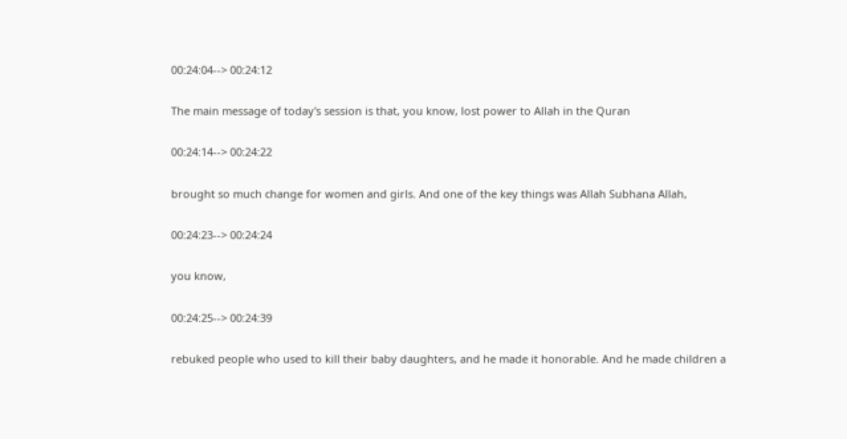00:24:04--> 00:24:12

The main message of today's session is that, you know, lost power to Allah in the Quran

00:24:14--> 00:24:22

brought so much change for women and girls. And one of the key things was Allah Subhana Allah,

00:24:23--> 00:24:24

you know,

00:24:25--> 00:24:39

rebuked people who used to kill their baby daughters, and he made it honorable. And he made children a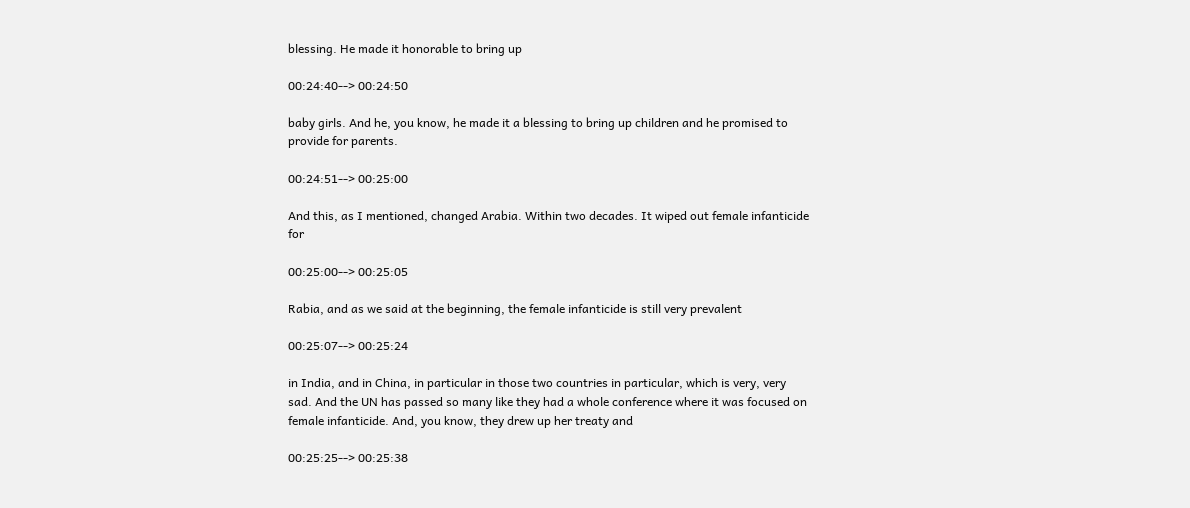blessing. He made it honorable to bring up

00:24:40--> 00:24:50

baby girls. And he, you know, he made it a blessing to bring up children and he promised to provide for parents.

00:24:51--> 00:25:00

And this, as I mentioned, changed Arabia. Within two decades. It wiped out female infanticide for

00:25:00--> 00:25:05

Rabia, and as we said at the beginning, the female infanticide is still very prevalent

00:25:07--> 00:25:24

in India, and in China, in particular in those two countries in particular, which is very, very sad. And the UN has passed so many like they had a whole conference where it was focused on female infanticide. And, you know, they drew up her treaty and

00:25:25--> 00:25:38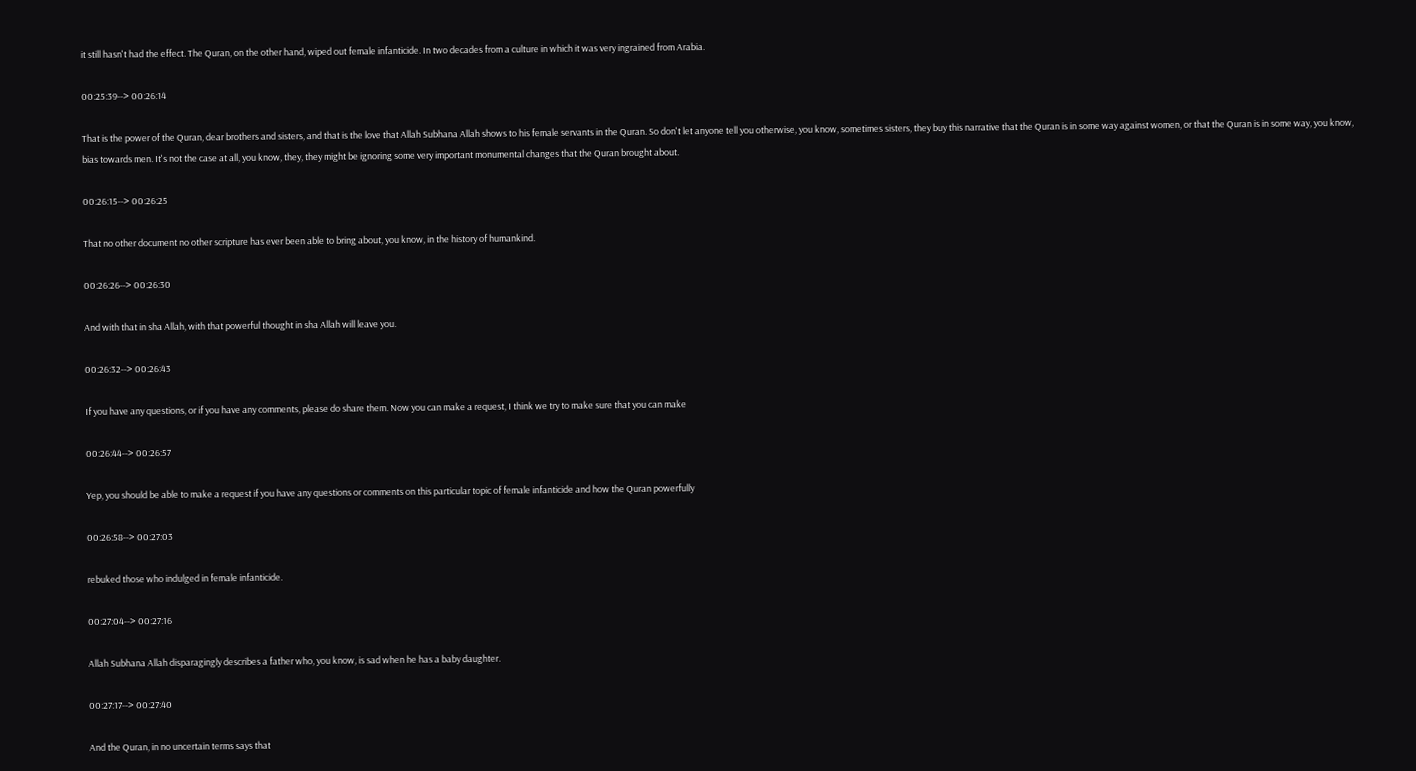it still hasn't had the effect. The Quran, on the other hand, wiped out female infanticide. In two decades from a culture in which it was very ingrained from Arabia.

00:25:39--> 00:26:14

That is the power of the Quran, dear brothers and sisters, and that is the love that Allah Subhana Allah shows to his female servants in the Quran. So don't let anyone tell you otherwise, you know, sometimes sisters, they buy this narrative that the Quran is in some way against women, or that the Quran is in some way, you know, bias towards men. It's not the case at all, you know, they, they might be ignoring some very important monumental changes that the Quran brought about.

00:26:15--> 00:26:25

That no other document no other scripture has ever been able to bring about, you know, in the history of humankind.

00:26:26--> 00:26:30

And with that in sha Allah, with that powerful thought in sha Allah will leave you.

00:26:32--> 00:26:43

If you have any questions, or if you have any comments, please do share them. Now you can make a request, I think we try to make sure that you can make

00:26:44--> 00:26:57

Yep, you should be able to make a request if you have any questions or comments on this particular topic of female infanticide and how the Quran powerfully

00:26:58--> 00:27:03

rebuked those who indulged in female infanticide.

00:27:04--> 00:27:16

Allah Subhana Allah disparagingly describes a father who, you know, is sad when he has a baby daughter.

00:27:17--> 00:27:40

And the Quran, in no uncertain terms says that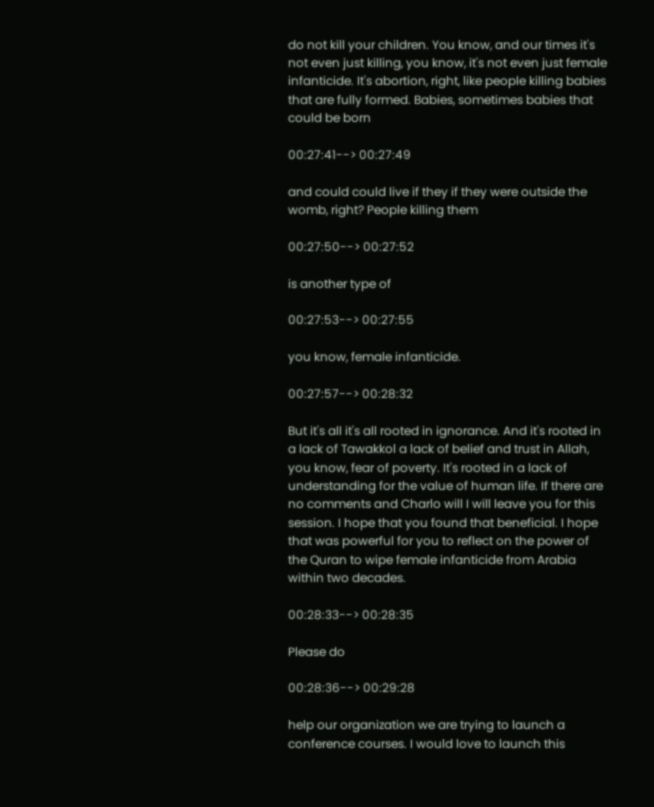do not kill your children. You know, and our times it's not even just killing, you know, it's not even just female infanticide. It's abortion, right, like people killing babies that are fully formed. Babies, sometimes babies that could be born

00:27:41--> 00:27:49

and could could live if they if they were outside the womb, right? People killing them

00:27:50--> 00:27:52

is another type of

00:27:53--> 00:27:55

you know, female infanticide.

00:27:57--> 00:28:32

But it's all it's all rooted in ignorance. And it's rooted in a lack of Tawakkol a lack of belief and trust in Allah, you know, fear of poverty. It's rooted in a lack of understanding for the value of human life. If there are no comments and Charlo will I will leave you for this session. I hope that you found that beneficial. I hope that was powerful for you to reflect on the power of the Quran to wipe female infanticide from Arabia within two decades.

00:28:33--> 00:28:35

Please do

00:28:36--> 00:29:28

help our organization we are trying to launch a conference courses. I would love to launch this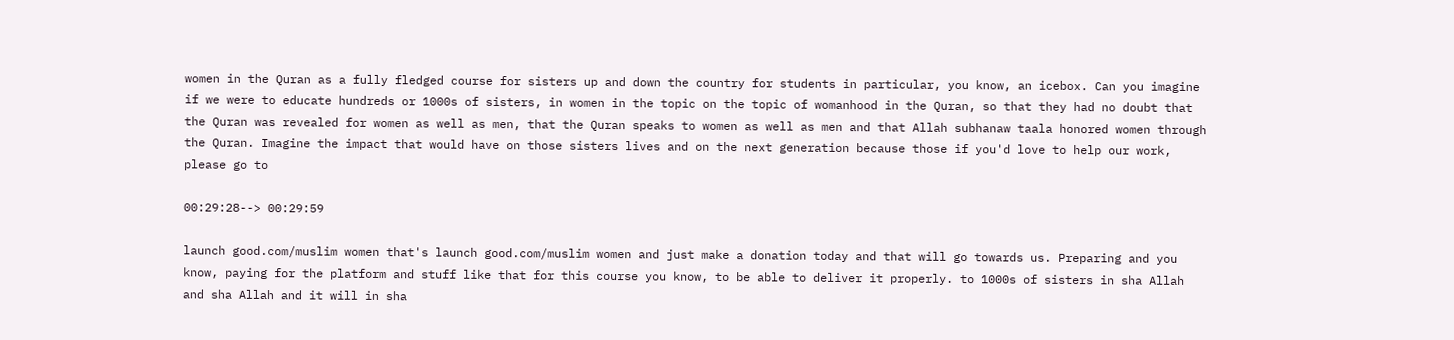women in the Quran as a fully fledged course for sisters up and down the country for students in particular, you know, an icebox. Can you imagine if we were to educate hundreds or 1000s of sisters, in women in the topic on the topic of womanhood in the Quran, so that they had no doubt that the Quran was revealed for women as well as men, that the Quran speaks to women as well as men and that Allah subhanaw taala honored women through the Quran. Imagine the impact that would have on those sisters lives and on the next generation because those if you'd love to help our work, please go to

00:29:28--> 00:29:59

launch good.com/muslim women that's launch good.com/muslim women and just make a donation today and that will go towards us. Preparing and you know, paying for the platform and stuff like that for this course you know, to be able to deliver it properly. to 1000s of sisters in sha Allah and sha Allah and it will in sha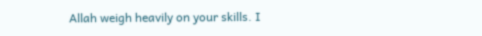Allah weigh heavily on your skills. I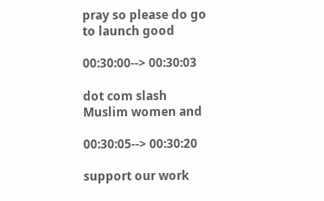pray so please do go to launch good

00:30:00--> 00:30:03

dot com slash Muslim women and

00:30:05--> 00:30:20

support our work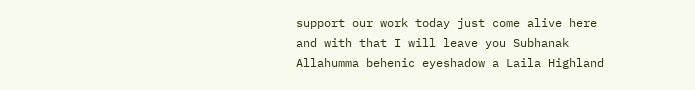support our work today just come alive here and with that I will leave you Subhanak Allahumma behenic eyeshadow a Laila Highland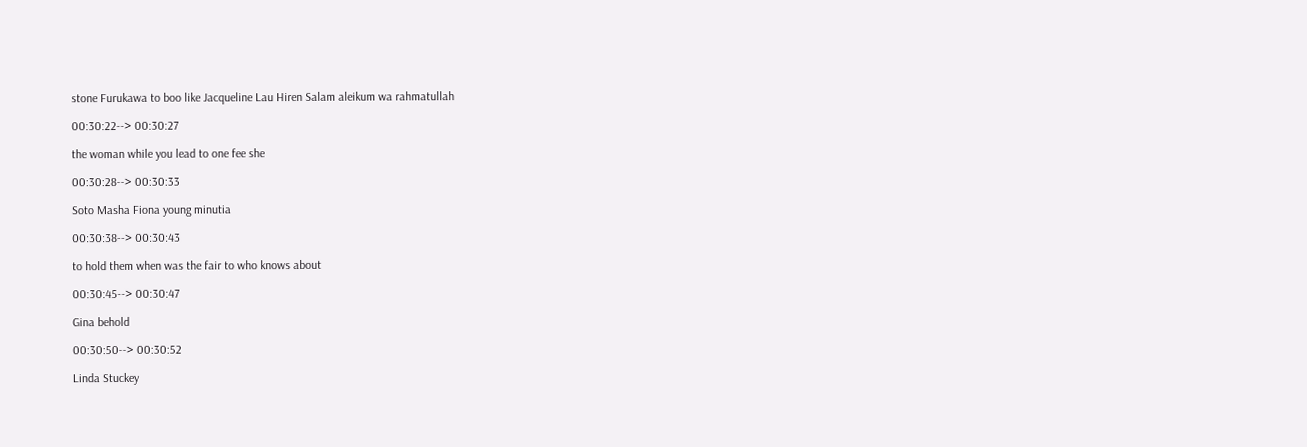stone Furukawa to boo like Jacqueline Lau Hiren Salam aleikum wa rahmatullah

00:30:22--> 00:30:27

the woman while you lead to one fee she

00:30:28--> 00:30:33

Soto Masha Fiona young minutia

00:30:38--> 00:30:43

to hold them when was the fair to who knows about

00:30:45--> 00:30:47

Gina behold

00:30:50--> 00:30:52

Linda Stuckey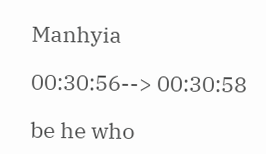Manhyia

00:30:56--> 00:30:58

be he who